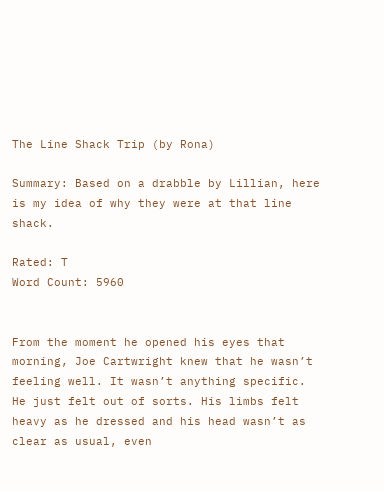The Line Shack Trip (by Rona)

Summary: Based on a drabble by Lillian, here is my idea of why they were at that line shack.

Rated: T
Word Count: 5960


From the moment he opened his eyes that morning, Joe Cartwright knew that he wasn’t feeling well. It wasn’t anything specific. He just felt out of sorts. His limbs felt heavy as he dressed and his head wasn’t as clear as usual, even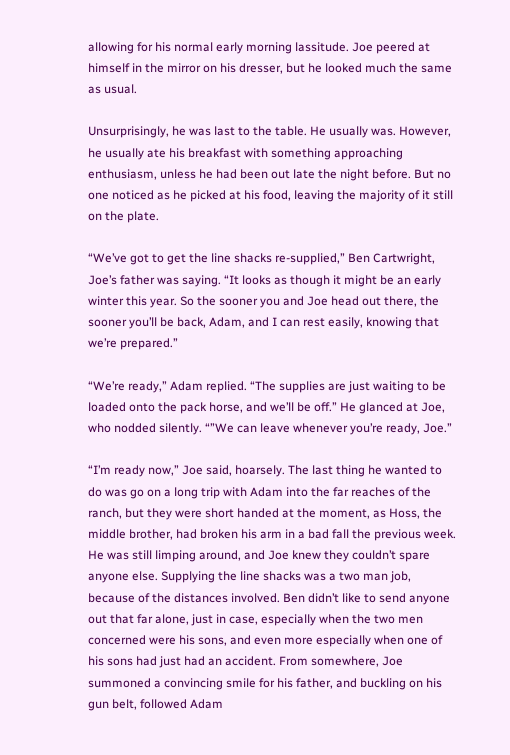allowing for his normal early morning lassitude. Joe peered at himself in the mirror on his dresser, but he looked much the same as usual.

Unsurprisingly, he was last to the table. He usually was. However, he usually ate his breakfast with something approaching enthusiasm, unless he had been out late the night before. But no one noticed as he picked at his food, leaving the majority of it still on the plate.

“We’ve got to get the line shacks re-supplied,” Ben Cartwright, Joe’s father was saying. “It looks as though it might be an early winter this year. So the sooner you and Joe head out there, the sooner you’ll be back, Adam, and I can rest easily, knowing that we’re prepared.”

“We’re ready,” Adam replied. “The supplies are just waiting to be loaded onto the pack horse, and we’ll be off.” He glanced at Joe, who nodded silently. “”We can leave whenever you’re ready, Joe.”

“I’m ready now,” Joe said, hoarsely. The last thing he wanted to do was go on a long trip with Adam into the far reaches of the ranch, but they were short handed at the moment, as Hoss, the middle brother, had broken his arm in a bad fall the previous week. He was still limping around, and Joe knew they couldn’t spare anyone else. Supplying the line shacks was a two man job, because of the distances involved. Ben didn’t like to send anyone out that far alone, just in case, especially when the two men concerned were his sons, and even more especially when one of his sons had just had an accident. From somewhere, Joe summoned a convincing smile for his father, and buckling on his gun belt, followed Adam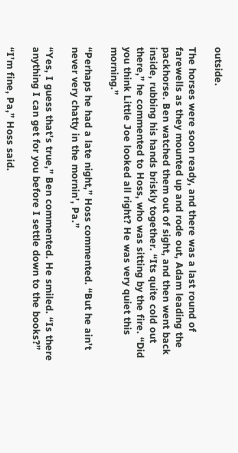outside.

The horses were soon ready, and there was a last round of farewells as they mounted up and rode out, Adam leading the packhorse. Ben watched them out of sight, and then went back inside, rubbing his hands briskly together. “Its quite cold out there,” he commented to Hoss, who was sitting by the fire. “Did you think Little Joe looked all right? He was very quiet this morning.”

“Perhaps he had a late night,” Hoss commented. “But he ain’t never very chatty in the mornin’, Pa.”

“Yes, I guess that’s true,” Ben commented. He smiled. “Is there anything I can get for you before I settle down to the books?”

“I’m fine, Pa,” Hoss said.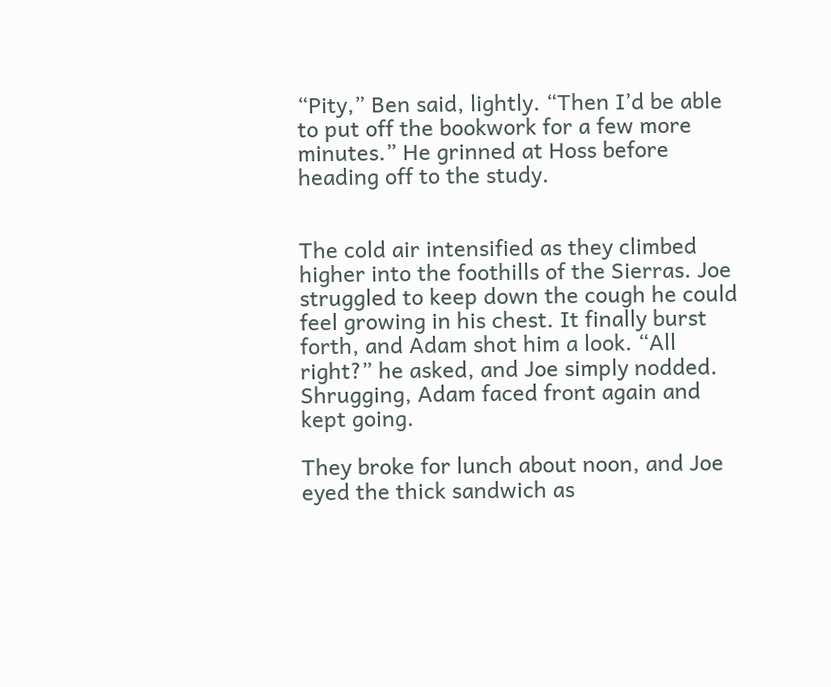“Pity,” Ben said, lightly. “Then I’d be able to put off the bookwork for a few more minutes.” He grinned at Hoss before heading off to the study.


The cold air intensified as they climbed higher into the foothills of the Sierras. Joe struggled to keep down the cough he could feel growing in his chest. It finally burst forth, and Adam shot him a look. “All right?” he asked, and Joe simply nodded. Shrugging, Adam faced front again and kept going.

They broke for lunch about noon, and Joe eyed the thick sandwich as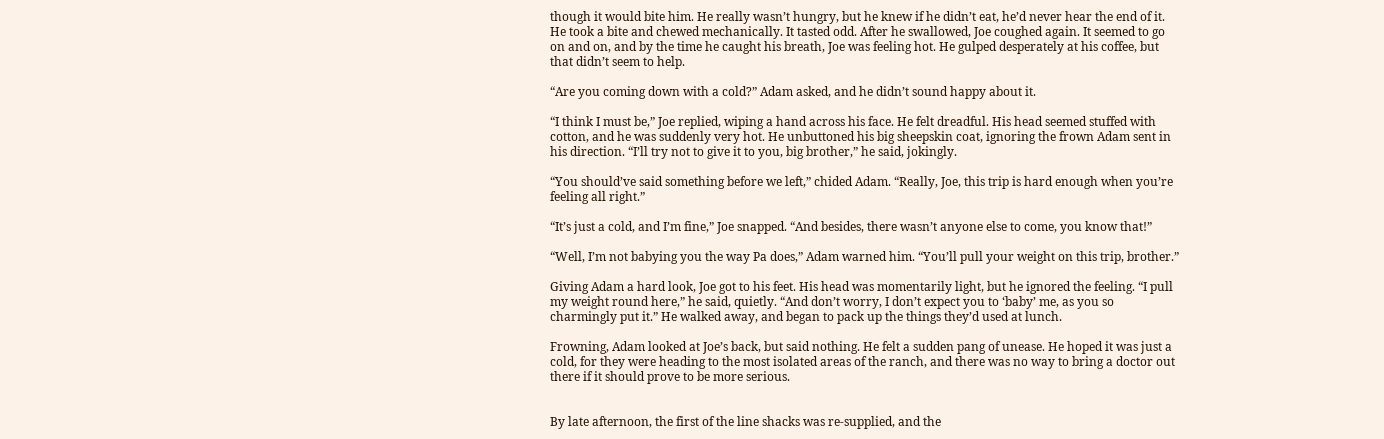though it would bite him. He really wasn’t hungry, but he knew if he didn’t eat, he’d never hear the end of it. He took a bite and chewed mechanically. It tasted odd. After he swallowed, Joe coughed again. It seemed to go on and on, and by the time he caught his breath, Joe was feeling hot. He gulped desperately at his coffee, but that didn’t seem to help.

“Are you coming down with a cold?” Adam asked, and he didn’t sound happy about it.

“I think I must be,” Joe replied, wiping a hand across his face. He felt dreadful. His head seemed stuffed with cotton, and he was suddenly very hot. He unbuttoned his big sheepskin coat, ignoring the frown Adam sent in his direction. “I’ll try not to give it to you, big brother,” he said, jokingly.

“You should’ve said something before we left,” chided Adam. “Really, Joe, this trip is hard enough when you’re feeling all right.”

“It’s just a cold, and I’m fine,” Joe snapped. “And besides, there wasn’t anyone else to come, you know that!”

“Well, I’m not babying you the way Pa does,” Adam warned him. “You’ll pull your weight on this trip, brother.”

Giving Adam a hard look, Joe got to his feet. His head was momentarily light, but he ignored the feeling. “I pull my weight round here,” he said, quietly. “And don’t worry, I don’t expect you to ‘baby’ me, as you so charmingly put it.” He walked away, and began to pack up the things they’d used at lunch.

Frowning, Adam looked at Joe’s back, but said nothing. He felt a sudden pang of unease. He hoped it was just a cold, for they were heading to the most isolated areas of the ranch, and there was no way to bring a doctor out there if it should prove to be more serious.


By late afternoon, the first of the line shacks was re-supplied, and the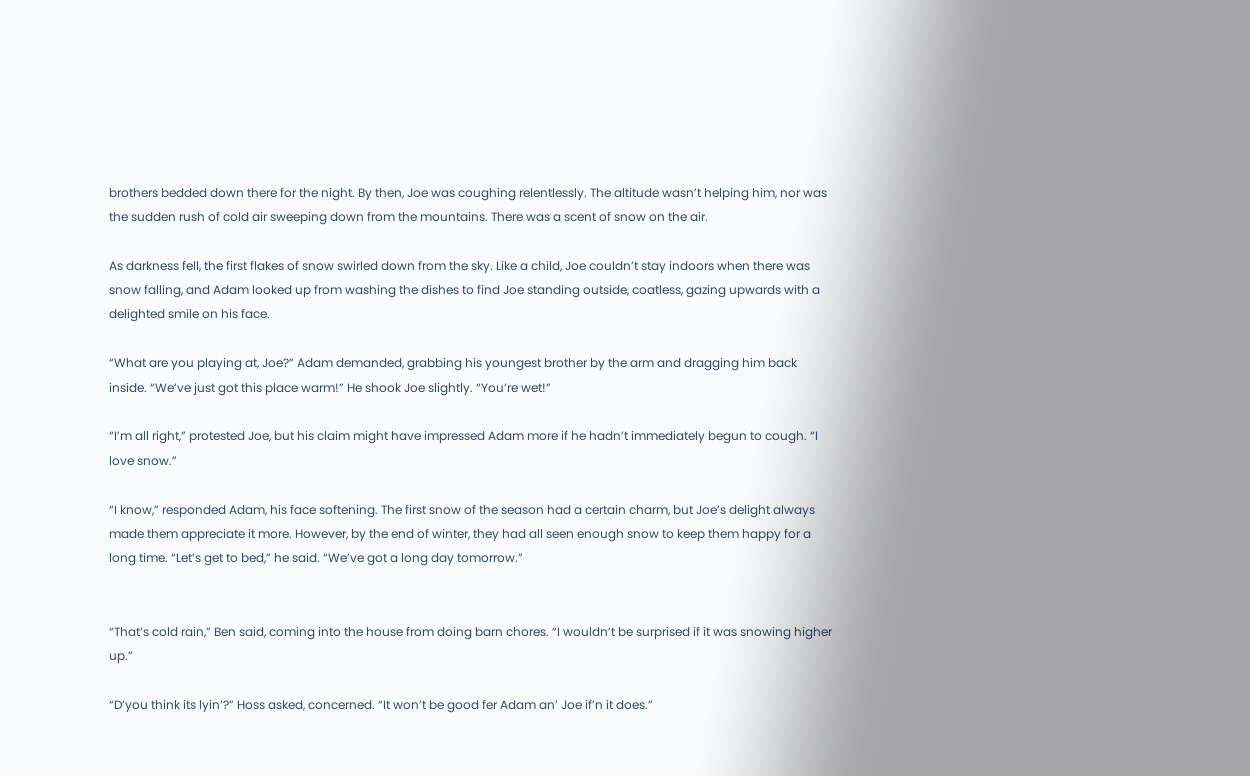brothers bedded down there for the night. By then, Joe was coughing relentlessly. The altitude wasn’t helping him, nor was the sudden rush of cold air sweeping down from the mountains. There was a scent of snow on the air.

As darkness fell, the first flakes of snow swirled down from the sky. Like a child, Joe couldn’t stay indoors when there was snow falling, and Adam looked up from washing the dishes to find Joe standing outside, coatless, gazing upwards with a delighted smile on his face.

“What are you playing at, Joe?” Adam demanded, grabbing his youngest brother by the arm and dragging him back inside. “We’ve just got this place warm!” He shook Joe slightly. “You’re wet!”

“I’m all right,” protested Joe, but his claim might have impressed Adam more if he hadn’t immediately begun to cough. “I love snow.”

“I know,” responded Adam, his face softening. The first snow of the season had a certain charm, but Joe’s delight always made them appreciate it more. However, by the end of winter, they had all seen enough snow to keep them happy for a long time. “Let’s get to bed,” he said. “We’ve got a long day tomorrow.”


“That’s cold rain,” Ben said, coming into the house from doing barn chores. “I wouldn’t be surprised if it was snowing higher up.”

“D’you think its lyin’?” Hoss asked, concerned. “It won’t be good fer Adam an’ Joe if’n it does.”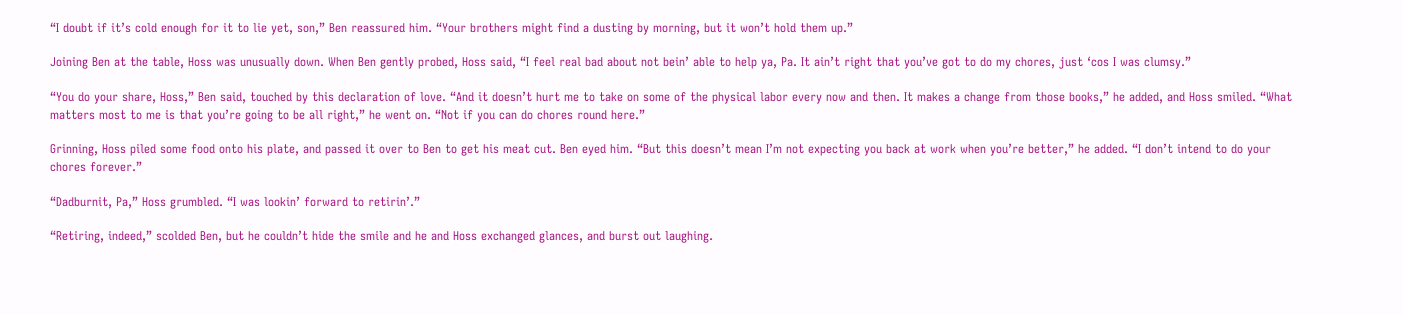“I doubt if it’s cold enough for it to lie yet, son,” Ben reassured him. “Your brothers might find a dusting by morning, but it won’t hold them up.”

Joining Ben at the table, Hoss was unusually down. When Ben gently probed, Hoss said, “I feel real bad about not bein’ able to help ya, Pa. It ain’t right that you’ve got to do my chores, just ‘cos I was clumsy.”

“You do your share, Hoss,” Ben said, touched by this declaration of love. “And it doesn’t hurt me to take on some of the physical labor every now and then. It makes a change from those books,” he added, and Hoss smiled. “What matters most to me is that you’re going to be all right,” he went on. “Not if you can do chores round here.”

Grinning, Hoss piled some food onto his plate, and passed it over to Ben to get his meat cut. Ben eyed him. “But this doesn’t mean I’m not expecting you back at work when you’re better,” he added. “I don’t intend to do your chores forever.”

“Dadburnit, Pa,” Hoss grumbled. “I was lookin’ forward to retirin’.”

“Retiring, indeed,” scolded Ben, but he couldn’t hide the smile and he and Hoss exchanged glances, and burst out laughing.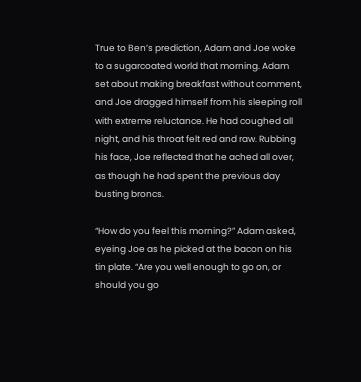True to Ben’s prediction, Adam and Joe woke to a sugarcoated world that morning. Adam set about making breakfast without comment, and Joe dragged himself from his sleeping roll with extreme reluctance. He had coughed all night, and his throat felt red and raw. Rubbing his face, Joe reflected that he ached all over, as though he had spent the previous day busting broncs.

“How do you feel this morning?” Adam asked, eyeing Joe as he picked at the bacon on his tin plate. “Are you well enough to go on, or should you go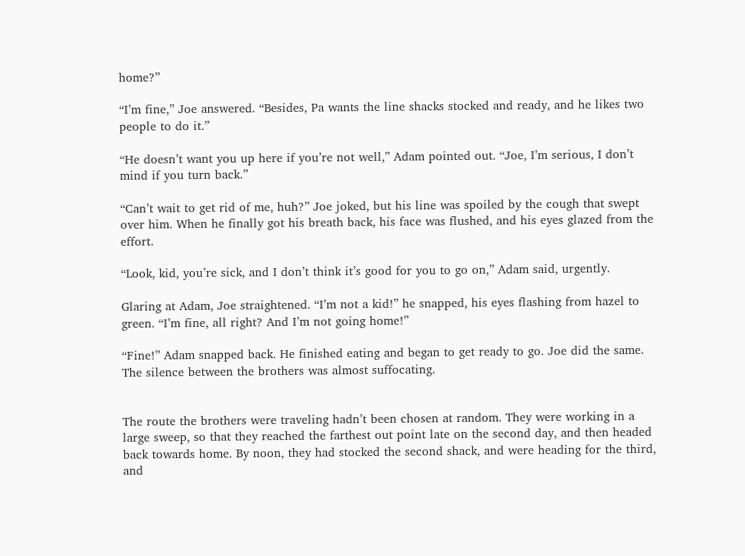home?”

“I’m fine,” Joe answered. “Besides, Pa wants the line shacks stocked and ready, and he likes two people to do it.”

“He doesn’t want you up here if you’re not well,” Adam pointed out. “Joe, I’m serious, I don’t mind if you turn back.”

“Can’t wait to get rid of me, huh?” Joe joked, but his line was spoiled by the cough that swept over him. When he finally got his breath back, his face was flushed, and his eyes glazed from the effort.

“Look, kid, you’re sick, and I don’t think it’s good for you to go on,” Adam said, urgently.

Glaring at Adam, Joe straightened. “I’m not a kid!” he snapped, his eyes flashing from hazel to green. “I’m fine, all right? And I’m not going home!”

“Fine!” Adam snapped back. He finished eating and began to get ready to go. Joe did the same. The silence between the brothers was almost suffocating.


The route the brothers were traveling hadn’t been chosen at random. They were working in a large sweep, so that they reached the farthest out point late on the second day, and then headed back towards home. By noon, they had stocked the second shack, and were heading for the third, and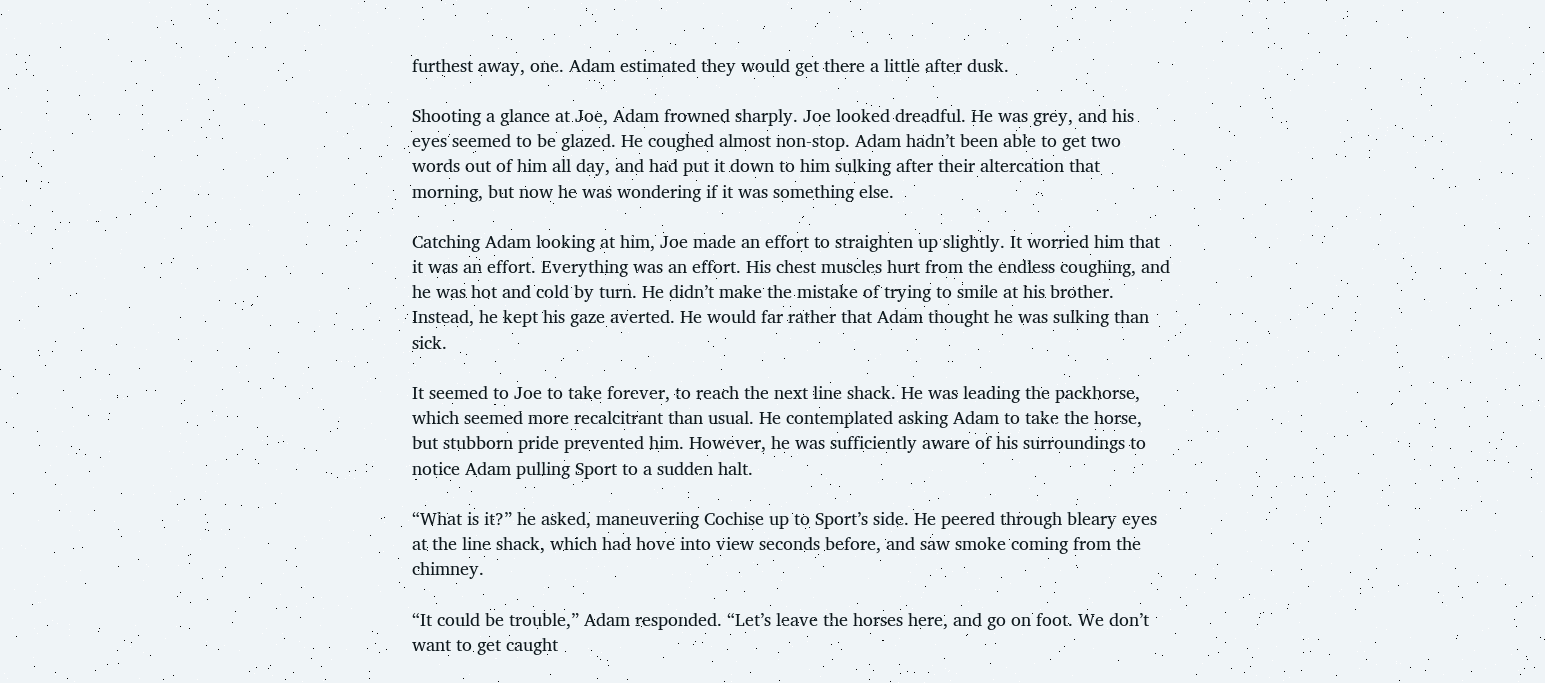furthest away, one. Adam estimated they would get there a little after dusk.

Shooting a glance at Joe, Adam frowned sharply. Joe looked dreadful. He was grey, and his eyes seemed to be glazed. He coughed almost non-stop. Adam hadn’t been able to get two words out of him all day, and had put it down to him sulking after their altercation that morning, but now he was wondering if it was something else.

Catching Adam looking at him, Joe made an effort to straighten up slightly. It worried him that it was an effort. Everything was an effort. His chest muscles hurt from the endless coughing, and he was hot and cold by turn. He didn’t make the mistake of trying to smile at his brother. Instead, he kept his gaze averted. He would far rather that Adam thought he was sulking than sick.

It seemed to Joe to take forever, to reach the next line shack. He was leading the packhorse, which seemed more recalcitrant than usual. He contemplated asking Adam to take the horse, but stubborn pride prevented him. However, he was sufficiently aware of his surroundings to notice Adam pulling Sport to a sudden halt.

“What is it?” he asked, maneuvering Cochise up to Sport’s side. He peered through bleary eyes at the line shack, which had hove into view seconds before, and saw smoke coming from the chimney.

“It could be trouble,” Adam responded. “Let’s leave the horses here, and go on foot. We don’t want to get caught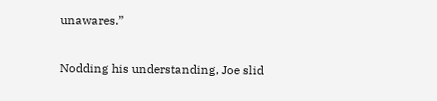unawares.”

Nodding his understanding, Joe slid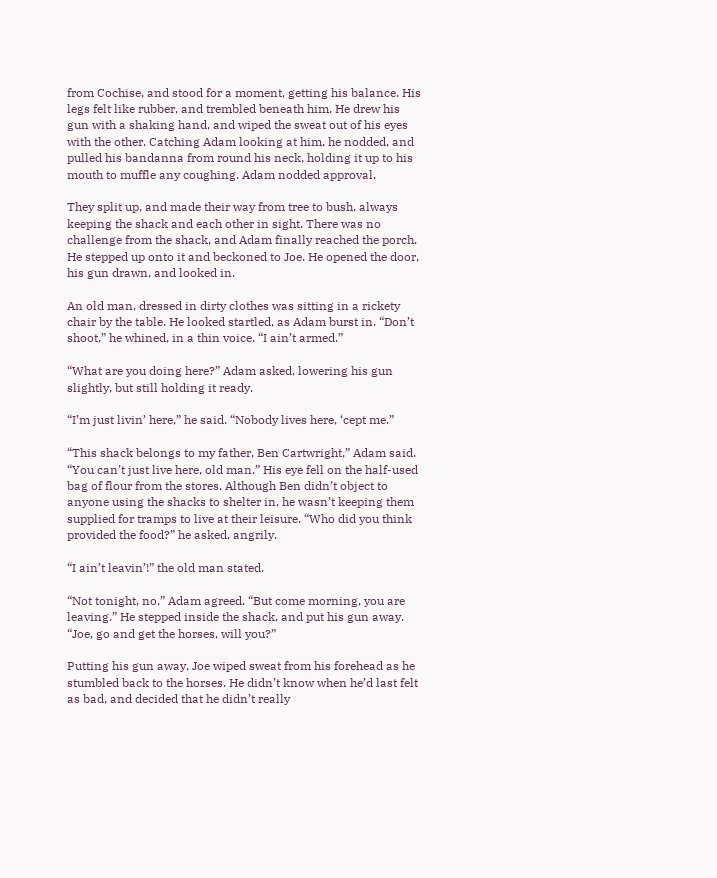from Cochise, and stood for a moment, getting his balance. His legs felt like rubber, and trembled beneath him. He drew his gun with a shaking hand, and wiped the sweat out of his eyes with the other. Catching Adam looking at him, he nodded, and pulled his bandanna from round his neck, holding it up to his mouth to muffle any coughing. Adam nodded approval.

They split up, and made their way from tree to bush, always keeping the shack and each other in sight. There was no challenge from the shack, and Adam finally reached the porch. He stepped up onto it and beckoned to Joe. He opened the door, his gun drawn, and looked in.

An old man, dressed in dirty clothes was sitting in a rickety chair by the table. He looked startled, as Adam burst in. “Don’t shoot,” he whined, in a thin voice. “I ain’t armed.”

“What are you doing here?” Adam asked, lowering his gun slightly, but still holding it ready.

“I’m just livin’ here,” he said. “Nobody lives here, ‘cept me.”

“This shack belongs to my father, Ben Cartwright,” Adam said. “You can’t just live here, old man.” His eye fell on the half-used bag of flour from the stores. Although Ben didn’t object to anyone using the shacks to shelter in, he wasn’t keeping them supplied for tramps to live at their leisure. “Who did you think provided the food?” he asked, angrily.

“I ain’t leavin’!” the old man stated.

“Not tonight, no,” Adam agreed. “But come morning, you are leaving.” He stepped inside the shack, and put his gun away. “Joe, go and get the horses, will you?”

Putting his gun away, Joe wiped sweat from his forehead as he stumbled back to the horses. He didn’t know when he’d last felt as bad, and decided that he didn’t really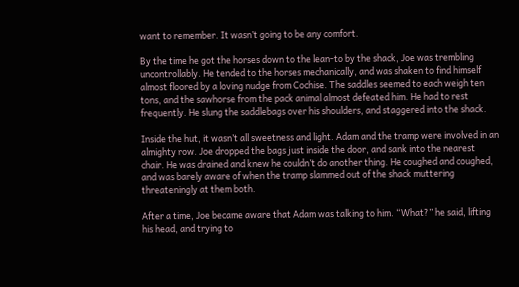want to remember. It wasn’t going to be any comfort.

By the time he got the horses down to the lean-to by the shack, Joe was trembling uncontrollably. He tended to the horses mechanically, and was shaken to find himself almost floored by a loving nudge from Cochise. The saddles seemed to each weigh ten tons, and the sawhorse from the pack animal almost defeated him. He had to rest frequently. He slung the saddlebags over his shoulders, and staggered into the shack.

Inside the hut, it wasn’t all sweetness and light. Adam and the tramp were involved in an almighty row. Joe dropped the bags just inside the door, and sank into the nearest chair. He was drained and knew he couldn’t do another thing. He coughed and coughed, and was barely aware of when the tramp slammed out of the shack muttering threateningly at them both.

After a time, Joe became aware that Adam was talking to him. “What?” he said, lifting his head, and trying to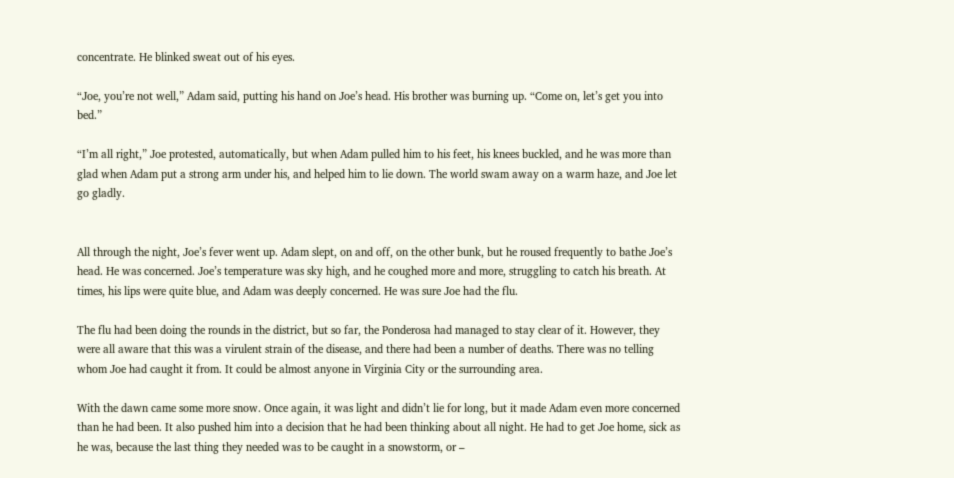concentrate. He blinked sweat out of his eyes.

“Joe, you’re not well,” Adam said, putting his hand on Joe’s head. His brother was burning up. “Come on, let’s get you into bed.”

“I’m all right,” Joe protested, automatically, but when Adam pulled him to his feet, his knees buckled, and he was more than glad when Adam put a strong arm under his, and helped him to lie down. The world swam away on a warm haze, and Joe let go gladly.


All through the night, Joe’s fever went up. Adam slept, on and off, on the other bunk, but he roused frequently to bathe Joe’s head. He was concerned. Joe’s temperature was sky high, and he coughed more and more, struggling to catch his breath. At times, his lips were quite blue, and Adam was deeply concerned. He was sure Joe had the flu.

The flu had been doing the rounds in the district, but so far, the Ponderosa had managed to stay clear of it. However, they were all aware that this was a virulent strain of the disease, and there had been a number of deaths. There was no telling whom Joe had caught it from. It could be almost anyone in Virginia City or the surrounding area.

With the dawn came some more snow. Once again, it was light and didn’t lie for long, but it made Adam even more concerned than he had been. It also pushed him into a decision that he had been thinking about all night. He had to get Joe home, sick as he was, because the last thing they needed was to be caught in a snowstorm, or –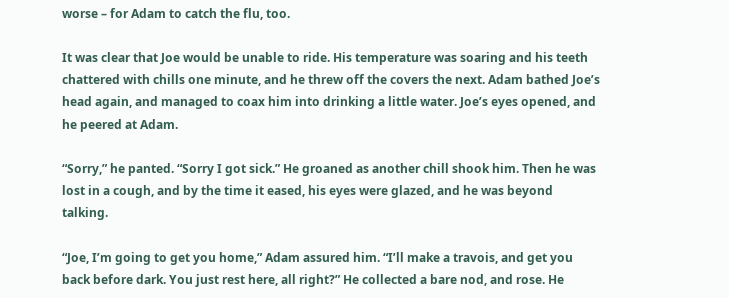worse – for Adam to catch the flu, too.

It was clear that Joe would be unable to ride. His temperature was soaring and his teeth chattered with chills one minute, and he threw off the covers the next. Adam bathed Joe’s head again, and managed to coax him into drinking a little water. Joe’s eyes opened, and he peered at Adam.

“Sorry,” he panted. “Sorry I got sick.” He groaned as another chill shook him. Then he was lost in a cough, and by the time it eased, his eyes were glazed, and he was beyond talking.

“Joe, I’m going to get you home,” Adam assured him. “I’ll make a travois, and get you back before dark. You just rest here, all right?” He collected a bare nod, and rose. He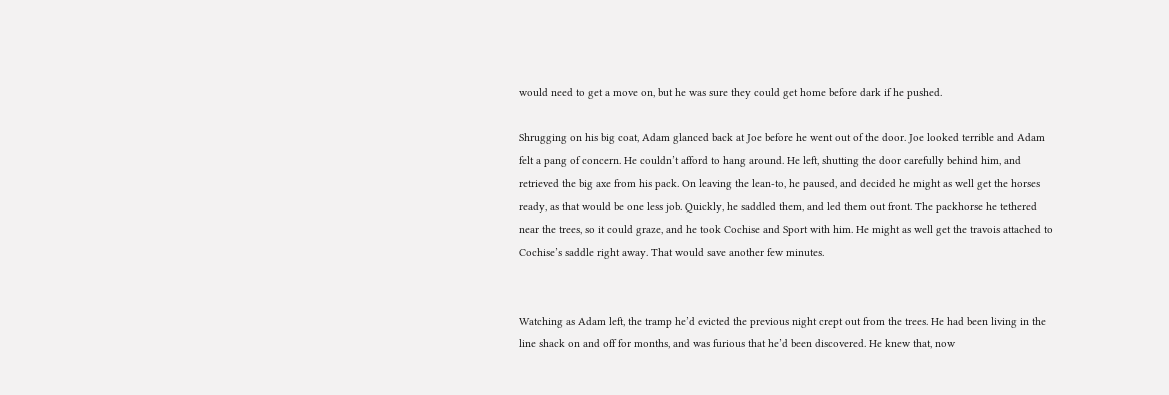would need to get a move on, but he was sure they could get home before dark if he pushed.

Shrugging on his big coat, Adam glanced back at Joe before he went out of the door. Joe looked terrible and Adam felt a pang of concern. He couldn’t afford to hang around. He left, shutting the door carefully behind him, and retrieved the big axe from his pack. On leaving the lean-to, he paused, and decided he might as well get the horses ready, as that would be one less job. Quickly, he saddled them, and led them out front. The packhorse he tethered near the trees, so it could graze, and he took Cochise and Sport with him. He might as well get the travois attached to Cochise’s saddle right away. That would save another few minutes.


Watching as Adam left, the tramp he’d evicted the previous night crept out from the trees. He had been living in the line shack on and off for months, and was furious that he’d been discovered. He knew that, now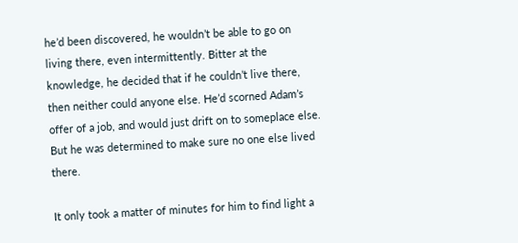he’d been discovered, he wouldn’t be able to go on living there, even intermittently. Bitter at the knowledge, he decided that if he couldn’t live there, then neither could anyone else. He’d scorned Adam’s offer of a job, and would just drift on to someplace else. But he was determined to make sure no one else lived there.

It only took a matter of minutes for him to find light a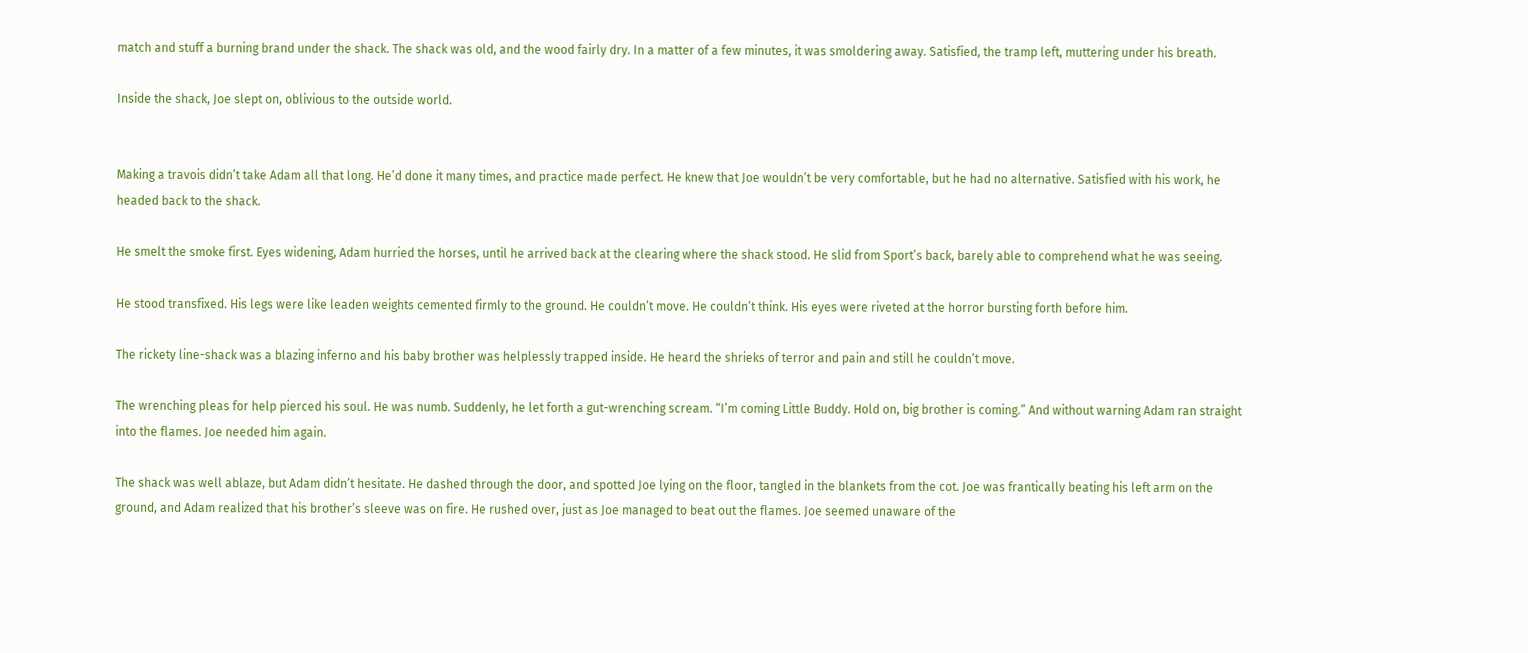match and stuff a burning brand under the shack. The shack was old, and the wood fairly dry. In a matter of a few minutes, it was smoldering away. Satisfied, the tramp left, muttering under his breath.

Inside the shack, Joe slept on, oblivious to the outside world.


Making a travois didn’t take Adam all that long. He’d done it many times, and practice made perfect. He knew that Joe wouldn’t be very comfortable, but he had no alternative. Satisfied with his work, he headed back to the shack.

He smelt the smoke first. Eyes widening, Adam hurried the horses, until he arrived back at the clearing where the shack stood. He slid from Sport’s back, barely able to comprehend what he was seeing.

He stood transfixed. His legs were like leaden weights cemented firmly to the ground. He couldn’t move. He couldn’t think. His eyes were riveted at the horror bursting forth before him.

The rickety line-shack was a blazing inferno and his baby brother was helplessly trapped inside. He heard the shrieks of terror and pain and still he couldn’t move.

The wrenching pleas for help pierced his soul. He was numb. Suddenly, he let forth a gut-wrenching scream. “I’m coming Little Buddy. Hold on, big brother is coming.” And without warning Adam ran straight into the flames. Joe needed him again.

The shack was well ablaze, but Adam didn’t hesitate. He dashed through the door, and spotted Joe lying on the floor, tangled in the blankets from the cot. Joe was frantically beating his left arm on the ground, and Adam realized that his brother’s sleeve was on fire. He rushed over, just as Joe managed to beat out the flames. Joe seemed unaware of the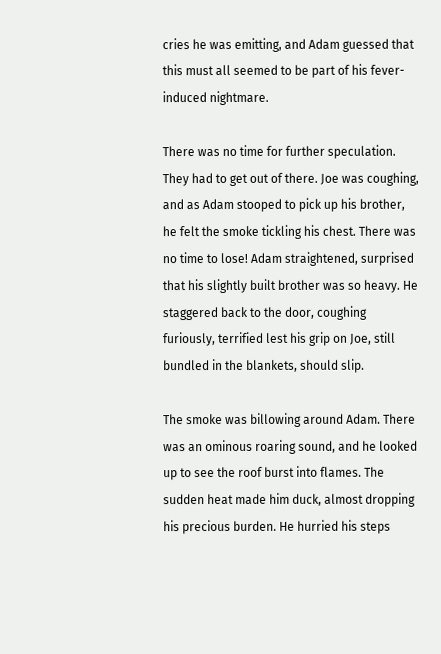cries he was emitting, and Adam guessed that this must all seemed to be part of his fever-induced nightmare.

There was no time for further speculation. They had to get out of there. Joe was coughing, and as Adam stooped to pick up his brother, he felt the smoke tickling his chest. There was no time to lose! Adam straightened, surprised that his slightly built brother was so heavy. He staggered back to the door, coughing furiously, terrified lest his grip on Joe, still bundled in the blankets, should slip.

The smoke was billowing around Adam. There was an ominous roaring sound, and he looked up to see the roof burst into flames. The sudden heat made him duck, almost dropping his precious burden. He hurried his steps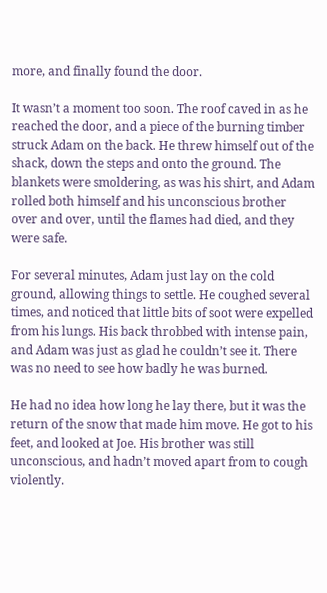more, and finally found the door.

It wasn’t a moment too soon. The roof caved in as he reached the door, and a piece of the burning timber struck Adam on the back. He threw himself out of the shack, down the steps and onto the ground. The blankets were smoldering, as was his shirt, and Adam rolled both himself and his unconscious brother over and over, until the flames had died, and they were safe.

For several minutes, Adam just lay on the cold ground, allowing things to settle. He coughed several times, and noticed that little bits of soot were expelled from his lungs. His back throbbed with intense pain, and Adam was just as glad he couldn’t see it. There was no need to see how badly he was burned.

He had no idea how long he lay there, but it was the return of the snow that made him move. He got to his feet, and looked at Joe. His brother was still unconscious, and hadn’t moved apart from to cough violently.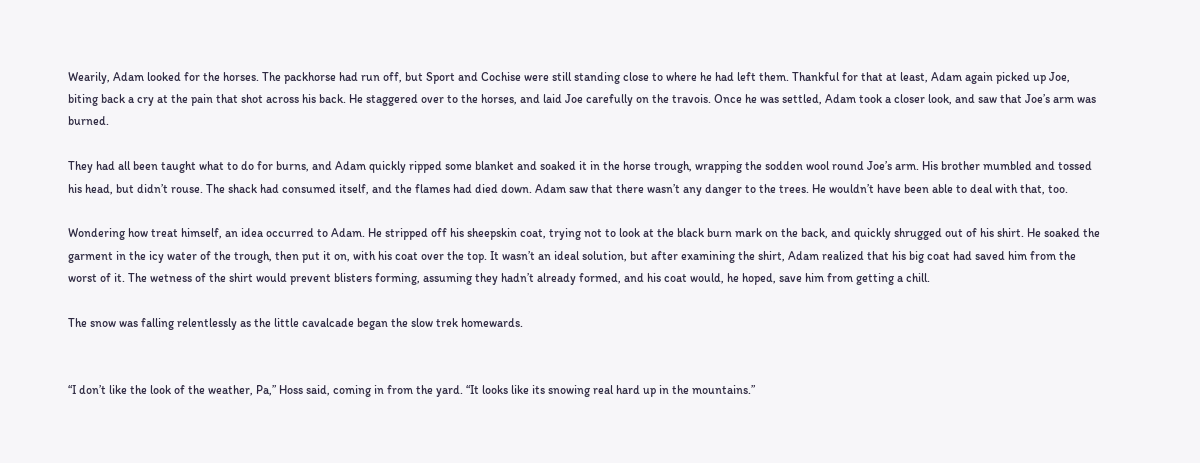Wearily, Adam looked for the horses. The packhorse had run off, but Sport and Cochise were still standing close to where he had left them. Thankful for that at least, Adam again picked up Joe, biting back a cry at the pain that shot across his back. He staggered over to the horses, and laid Joe carefully on the travois. Once he was settled, Adam took a closer look, and saw that Joe’s arm was burned.

They had all been taught what to do for burns, and Adam quickly ripped some blanket and soaked it in the horse trough, wrapping the sodden wool round Joe’s arm. His brother mumbled and tossed his head, but didn’t rouse. The shack had consumed itself, and the flames had died down. Adam saw that there wasn’t any danger to the trees. He wouldn’t have been able to deal with that, too.

Wondering how treat himself, an idea occurred to Adam. He stripped off his sheepskin coat, trying not to look at the black burn mark on the back, and quickly shrugged out of his shirt. He soaked the garment in the icy water of the trough, then put it on, with his coat over the top. It wasn’t an ideal solution, but after examining the shirt, Adam realized that his big coat had saved him from the worst of it. The wetness of the shirt would prevent blisters forming, assuming they hadn’t already formed, and his coat would, he hoped, save him from getting a chill.

The snow was falling relentlessly as the little cavalcade began the slow trek homewards.


“I don’t like the look of the weather, Pa,” Hoss said, coming in from the yard. “It looks like its snowing real hard up in the mountains.”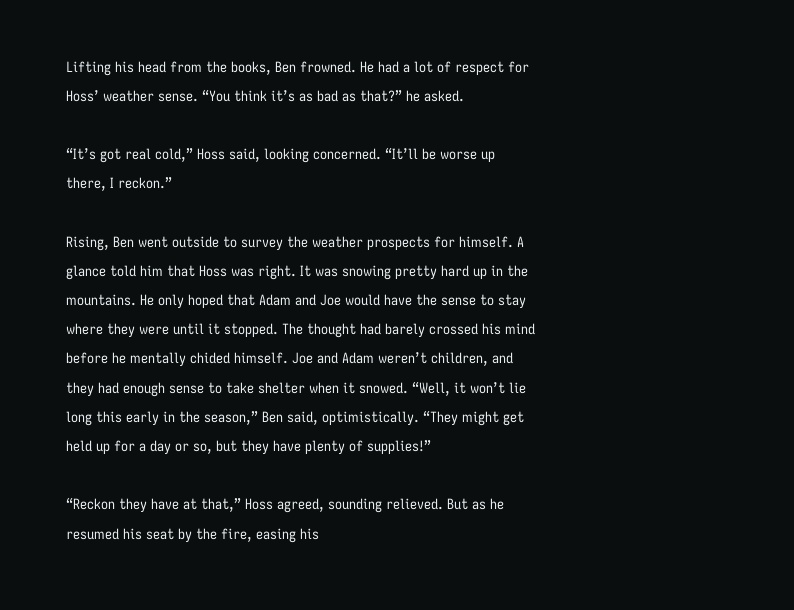Lifting his head from the books, Ben frowned. He had a lot of respect for Hoss’ weather sense. “You think it’s as bad as that?” he asked.

“It’s got real cold,” Hoss said, looking concerned. “It’ll be worse up there, I reckon.”

Rising, Ben went outside to survey the weather prospects for himself. A glance told him that Hoss was right. It was snowing pretty hard up in the mountains. He only hoped that Adam and Joe would have the sense to stay where they were until it stopped. The thought had barely crossed his mind before he mentally chided himself. Joe and Adam weren’t children, and they had enough sense to take shelter when it snowed. “Well, it won’t lie long this early in the season,” Ben said, optimistically. “They might get held up for a day or so, but they have plenty of supplies!”

“Reckon they have at that,” Hoss agreed, sounding relieved. But as he resumed his seat by the fire, easing his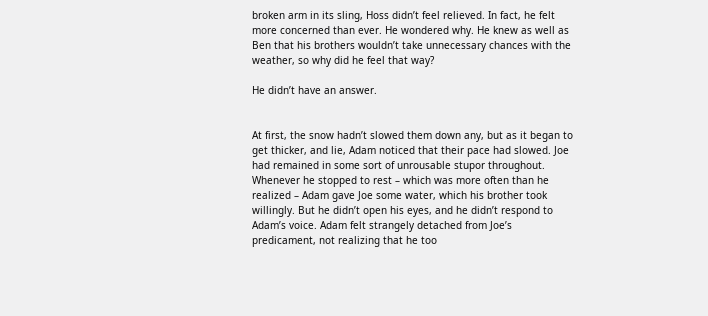broken arm in its sling, Hoss didn’t feel relieved. In fact, he felt more concerned than ever. He wondered why. He knew as well as Ben that his brothers wouldn’t take unnecessary chances with the weather, so why did he feel that way?

He didn’t have an answer.


At first, the snow hadn’t slowed them down any, but as it began to get thicker, and lie, Adam noticed that their pace had slowed. Joe had remained in some sort of unrousable stupor throughout. Whenever he stopped to rest – which was more often than he realized – Adam gave Joe some water, which his brother took willingly. But he didn’t open his eyes, and he didn’t respond to Adam’s voice. Adam felt strangely detached from Joe’s predicament, not realizing that he too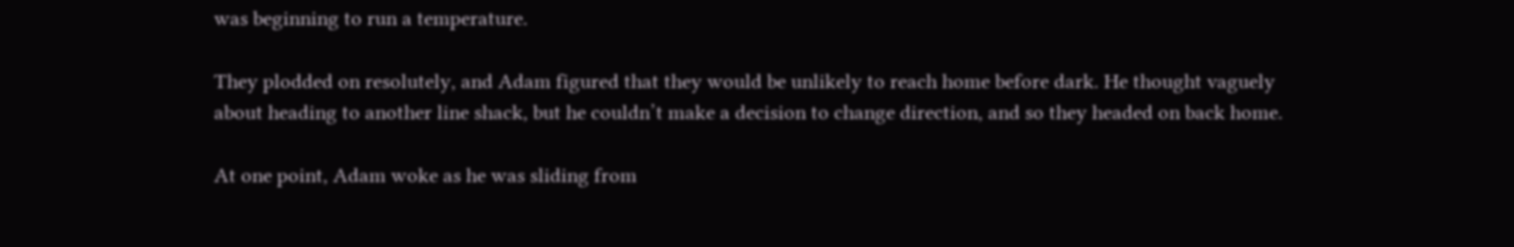was beginning to run a temperature.

They plodded on resolutely, and Adam figured that they would be unlikely to reach home before dark. He thought vaguely about heading to another line shack, but he couldn’t make a decision to change direction, and so they headed on back home.

At one point, Adam woke as he was sliding from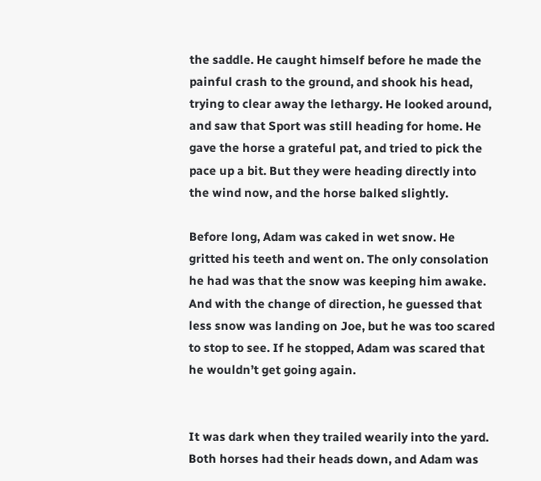the saddle. He caught himself before he made the painful crash to the ground, and shook his head, trying to clear away the lethargy. He looked around, and saw that Sport was still heading for home. He gave the horse a grateful pat, and tried to pick the pace up a bit. But they were heading directly into the wind now, and the horse balked slightly.

Before long, Adam was caked in wet snow. He gritted his teeth and went on. The only consolation he had was that the snow was keeping him awake. And with the change of direction, he guessed that less snow was landing on Joe, but he was too scared to stop to see. If he stopped, Adam was scared that he wouldn’t get going again.


It was dark when they trailed wearily into the yard. Both horses had their heads down, and Adam was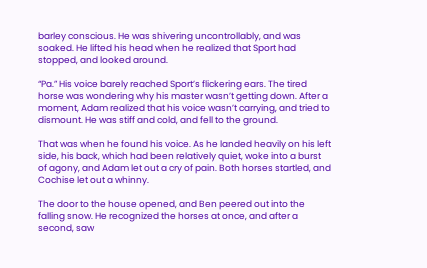barley conscious. He was shivering uncontrollably, and was soaked. He lifted his head when he realized that Sport had stopped, and looked around.

“Pa.” His voice barely reached Sport’s flickering ears. The tired horse was wondering why his master wasn’t getting down. After a moment, Adam realized that his voice wasn’t carrying, and tried to dismount. He was stiff and cold, and fell to the ground.

That was when he found his voice. As he landed heavily on his left side, his back, which had been relatively quiet, woke into a burst of agony, and Adam let out a cry of pain. Both horses startled, and Cochise let out a whinny.

The door to the house opened, and Ben peered out into the falling snow. He recognized the horses at once, and after a second, saw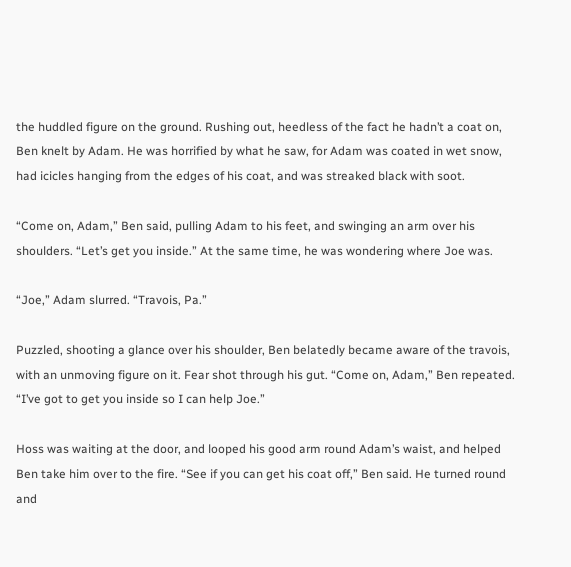the huddled figure on the ground. Rushing out, heedless of the fact he hadn’t a coat on, Ben knelt by Adam. He was horrified by what he saw, for Adam was coated in wet snow, had icicles hanging from the edges of his coat, and was streaked black with soot.

“Come on, Adam,” Ben said, pulling Adam to his feet, and swinging an arm over his shoulders. “Let’s get you inside.” At the same time, he was wondering where Joe was.

“Joe,” Adam slurred. “Travois, Pa.”

Puzzled, shooting a glance over his shoulder, Ben belatedly became aware of the travois, with an unmoving figure on it. Fear shot through his gut. “Come on, Adam,” Ben repeated. “I’ve got to get you inside so I can help Joe.”

Hoss was waiting at the door, and looped his good arm round Adam’s waist, and helped Ben take him over to the fire. “See if you can get his coat off,” Ben said. He turned round and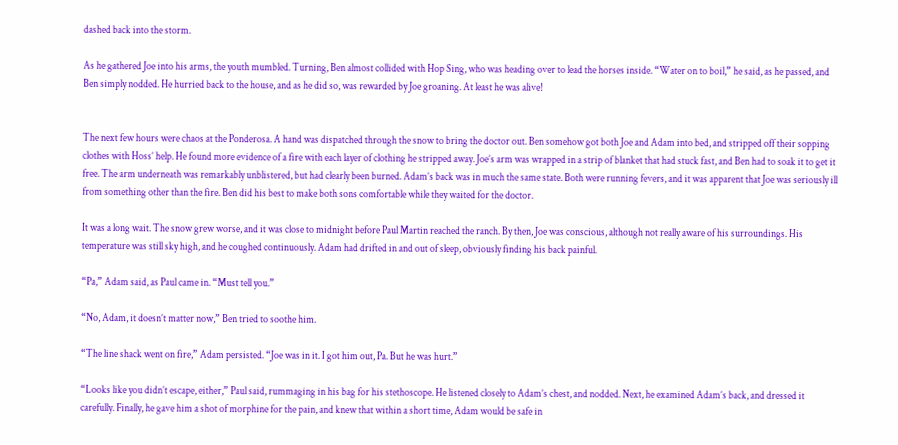dashed back into the storm.

As he gathered Joe into his arms, the youth mumbled. Turning, Ben almost collided with Hop Sing, who was heading over to lead the horses inside. “Water on to boil,” he said, as he passed, and Ben simply nodded. He hurried back to the house, and as he did so, was rewarded by Joe groaning. At least he was alive!


The next few hours were chaos at the Ponderosa. A hand was dispatched through the snow to bring the doctor out. Ben somehow got both Joe and Adam into bed, and stripped off their sopping clothes with Hoss’ help. He found more evidence of a fire with each layer of clothing he stripped away. Joe’s arm was wrapped in a strip of blanket that had stuck fast, and Ben had to soak it to get it free. The arm underneath was remarkably unblistered, but had clearly been burned. Adam’s back was in much the same state. Both were running fevers, and it was apparent that Joe was seriously ill from something other than the fire. Ben did his best to make both sons comfortable while they waited for the doctor.

It was a long wait. The snow grew worse, and it was close to midnight before Paul Martin reached the ranch. By then, Joe was conscious, although not really aware of his surroundings. His temperature was still sky high, and he coughed continuously. Adam had drifted in and out of sleep, obviously finding his back painful.

“Pa,” Adam said, as Paul came in. “Must tell you.”

“No, Adam, it doesn’t matter now,” Ben tried to soothe him.

“The line shack went on fire,” Adam persisted. “Joe was in it. I got him out, Pa. But he was hurt.”

“Looks like you didn’t escape, either,” Paul said, rummaging in his bag for his stethoscope. He listened closely to Adam’s chest, and nodded. Next, he examined Adam’s back, and dressed it carefully. Finally, he gave him a shot of morphine for the pain, and knew that within a short time, Adam would be safe in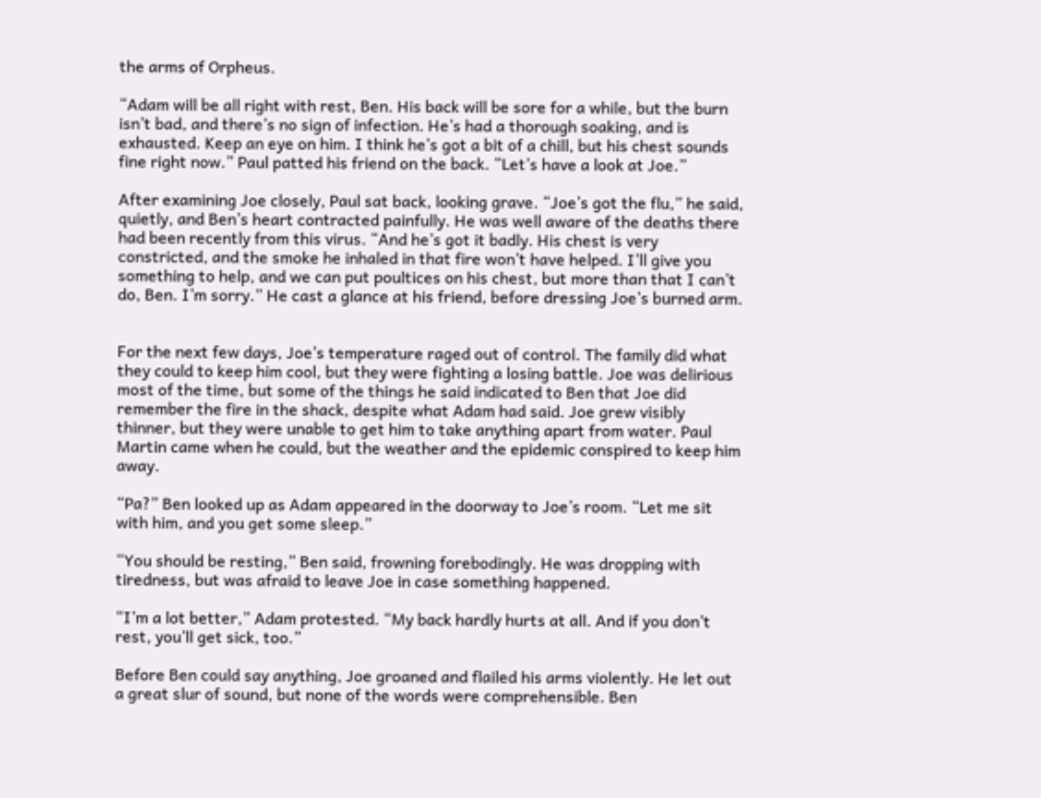the arms of Orpheus.

“Adam will be all right with rest, Ben. His back will be sore for a while, but the burn isn’t bad, and there’s no sign of infection. He’s had a thorough soaking, and is exhausted. Keep an eye on him. I think he’s got a bit of a chill, but his chest sounds fine right now.” Paul patted his friend on the back. “Let’s have a look at Joe.”

After examining Joe closely, Paul sat back, looking grave. “Joe’s got the flu,” he said, quietly, and Ben’s heart contracted painfully. He was well aware of the deaths there had been recently from this virus. “And he’s got it badly. His chest is very constricted, and the smoke he inhaled in that fire won’t have helped. I’ll give you something to help, and we can put poultices on his chest, but more than that I can’t do, Ben. I’m sorry.” He cast a glance at his friend, before dressing Joe’s burned arm.


For the next few days, Joe’s temperature raged out of control. The family did what they could to keep him cool, but they were fighting a losing battle. Joe was delirious most of the time, but some of the things he said indicated to Ben that Joe did remember the fire in the shack, despite what Adam had said. Joe grew visibly thinner, but they were unable to get him to take anything apart from water. Paul Martin came when he could, but the weather and the epidemic conspired to keep him away.

“Pa?” Ben looked up as Adam appeared in the doorway to Joe’s room. “Let me sit with him, and you get some sleep.”

“You should be resting,” Ben said, frowning forebodingly. He was dropping with tiredness, but was afraid to leave Joe in case something happened.

“I’m a lot better,” Adam protested. “My back hardly hurts at all. And if you don’t rest, you’ll get sick, too.”

Before Ben could say anything, Joe groaned and flailed his arms violently. He let out a great slur of sound, but none of the words were comprehensible. Ben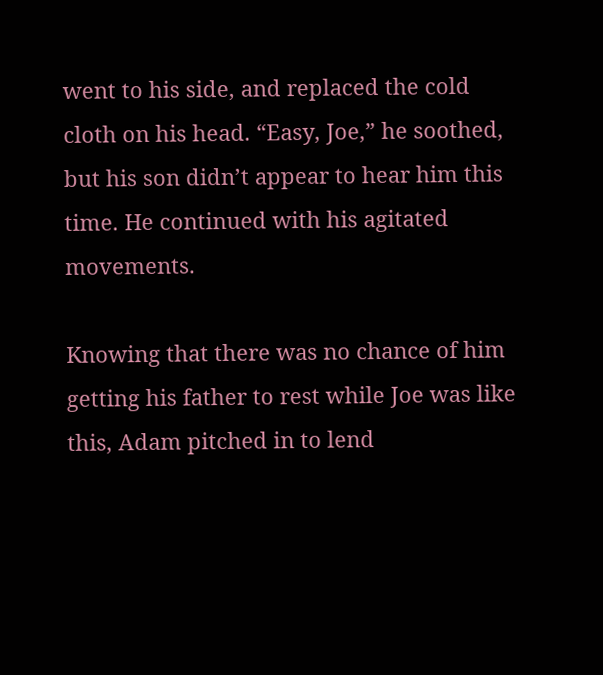went to his side, and replaced the cold cloth on his head. “Easy, Joe,” he soothed, but his son didn’t appear to hear him this time. He continued with his agitated movements.

Knowing that there was no chance of him getting his father to rest while Joe was like this, Adam pitched in to lend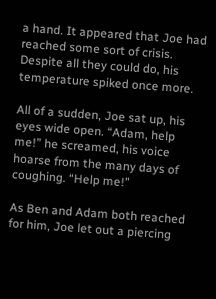a hand. It appeared that Joe had reached some sort of crisis. Despite all they could do, his temperature spiked once more.

All of a sudden, Joe sat up, his eyes wide open. “Adam, help me!” he screamed, his voice hoarse from the many days of coughing. “Help me!”

As Ben and Adam both reached for him, Joe let out a piercing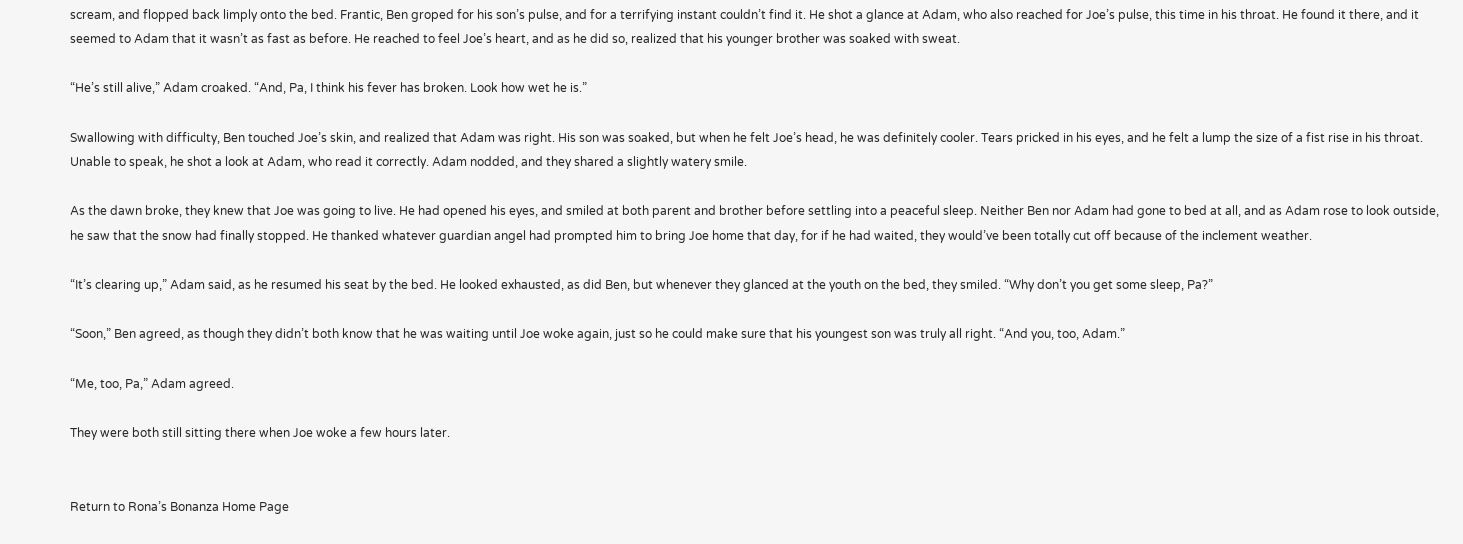scream, and flopped back limply onto the bed. Frantic, Ben groped for his son’s pulse, and for a terrifying instant couldn’t find it. He shot a glance at Adam, who also reached for Joe’s pulse, this time in his throat. He found it there, and it seemed to Adam that it wasn’t as fast as before. He reached to feel Joe’s heart, and as he did so, realized that his younger brother was soaked with sweat.

“He’s still alive,” Adam croaked. “And, Pa, I think his fever has broken. Look how wet he is.”

Swallowing with difficulty, Ben touched Joe’s skin, and realized that Adam was right. His son was soaked, but when he felt Joe’s head, he was definitely cooler. Tears pricked in his eyes, and he felt a lump the size of a fist rise in his throat. Unable to speak, he shot a look at Adam, who read it correctly. Adam nodded, and they shared a slightly watery smile.

As the dawn broke, they knew that Joe was going to live. He had opened his eyes, and smiled at both parent and brother before settling into a peaceful sleep. Neither Ben nor Adam had gone to bed at all, and as Adam rose to look outside, he saw that the snow had finally stopped. He thanked whatever guardian angel had prompted him to bring Joe home that day, for if he had waited, they would’ve been totally cut off because of the inclement weather.

“It’s clearing up,” Adam said, as he resumed his seat by the bed. He looked exhausted, as did Ben, but whenever they glanced at the youth on the bed, they smiled. “Why don’t you get some sleep, Pa?”

“Soon,” Ben agreed, as though they didn’t both know that he was waiting until Joe woke again, just so he could make sure that his youngest son was truly all right. “And you, too, Adam.”

“Me, too, Pa,” Adam agreed.

They were both still sitting there when Joe woke a few hours later.


Return to Rona’s Bonanza Home Page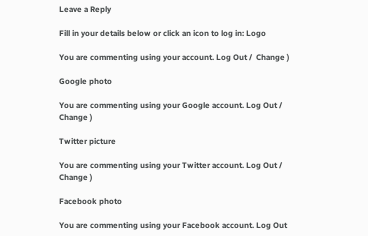Leave a Reply

Fill in your details below or click an icon to log in: Logo

You are commenting using your account. Log Out /  Change )

Google photo

You are commenting using your Google account. Log Out /  Change )

Twitter picture

You are commenting using your Twitter account. Log Out /  Change )

Facebook photo

You are commenting using your Facebook account. Log Out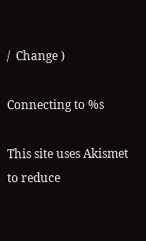/  Change )

Connecting to %s

This site uses Akismet to reduce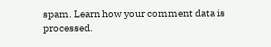spam. Learn how your comment data is processed.